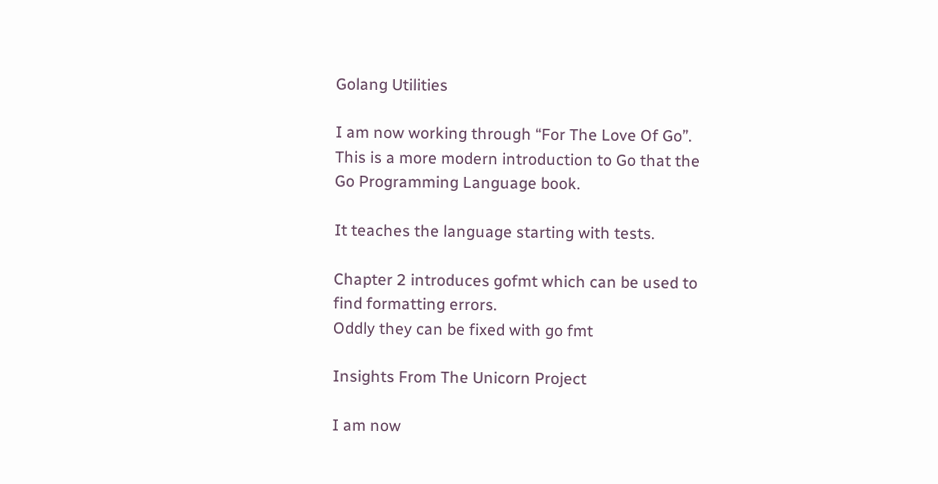Golang Utilities

I am now working through “For The Love Of Go”.
This is a more modern introduction to Go that the Go Programming Language book.

It teaches the language starting with tests.

Chapter 2 introduces gofmt which can be used to find formatting errors.
Oddly they can be fixed with go fmt

Insights From The Unicorn Project

I am now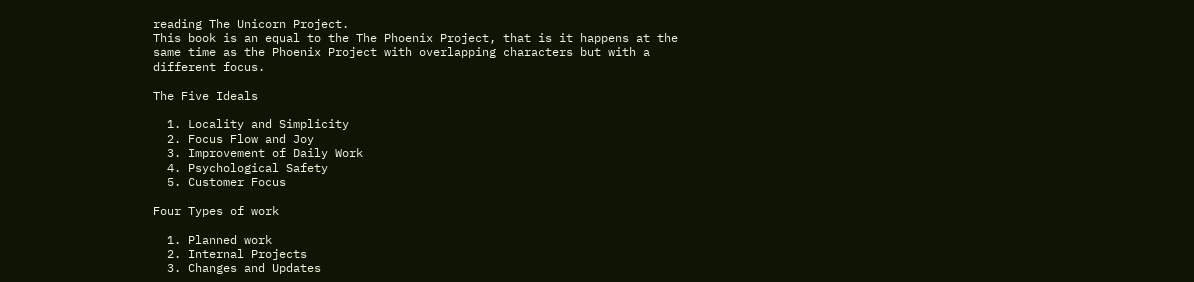reading The Unicorn Project.
This book is an equal to the The Phoenix Project, that is it happens at the same time as the Phoenix Project with overlapping characters but with a different focus.

The Five Ideals

  1. Locality and Simplicity
  2. Focus Flow and Joy
  3. Improvement of Daily Work
  4. Psychological Safety
  5. Customer Focus

Four Types of work

  1. Planned work
  2. Internal Projects
  3. Changes and Updates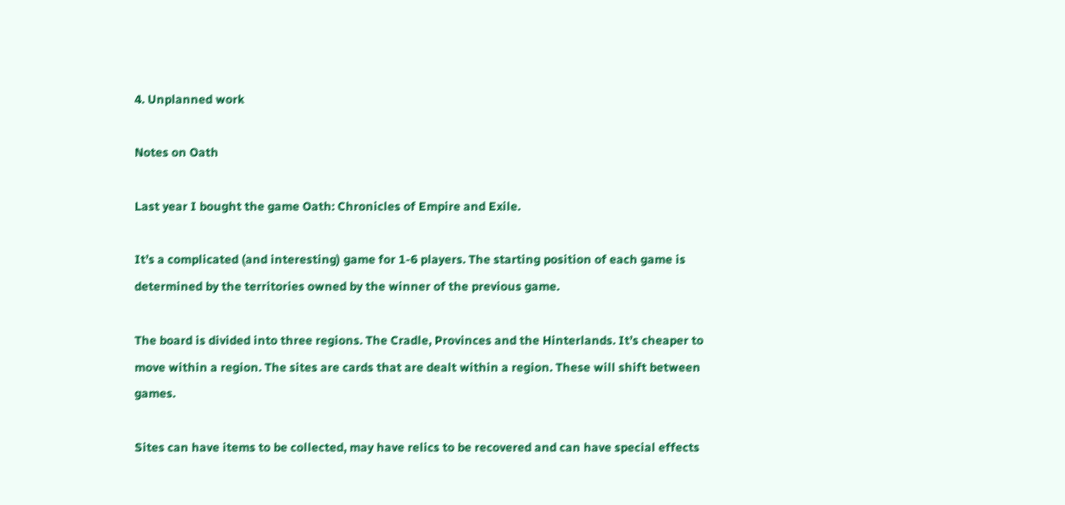4. Unplanned work

Notes on Oath

Last year I bought the game Oath: Chronicles of Empire and Exile.

It’s a complicated (and interesting) game for 1-6 players. The starting position of each game is determined by the territories owned by the winner of the previous game.

The board is divided into three regions. The Cradle, Provinces and the Hinterlands. It’s cheaper to move within a region. The sites are cards that are dealt within a region. These will shift between games.

Sites can have items to be collected, may have relics to be recovered and can have special effects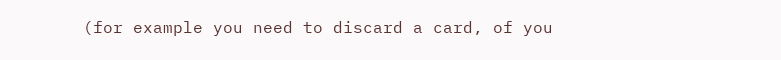(for example you need to discard a card, of you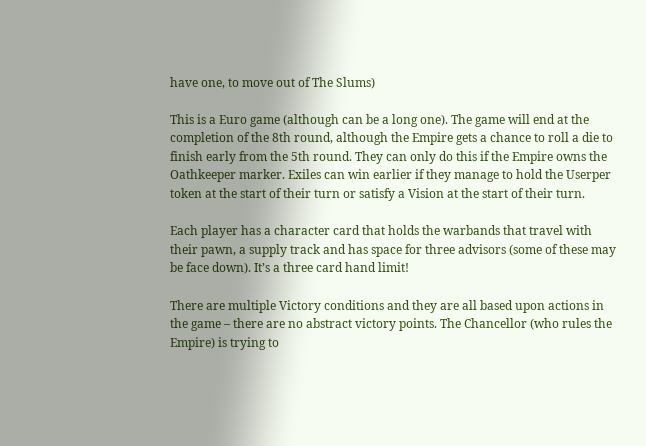have one, to move out of The Slums)

This is a Euro game (although can be a long one). The game will end at the completion of the 8th round, although the Empire gets a chance to roll a die to finish early from the 5th round. They can only do this if the Empire owns the Oathkeeper marker. Exiles can win earlier if they manage to hold the Userper token at the start of their turn or satisfy a Vision at the start of their turn.

Each player has a character card that holds the warbands that travel with their pawn, a supply track and has space for three advisors (some of these may be face down). It’s a three card hand limit!

There are multiple Victory conditions and they are all based upon actions in the game – there are no abstract victory points. The Chancellor (who rules the Empire) is trying to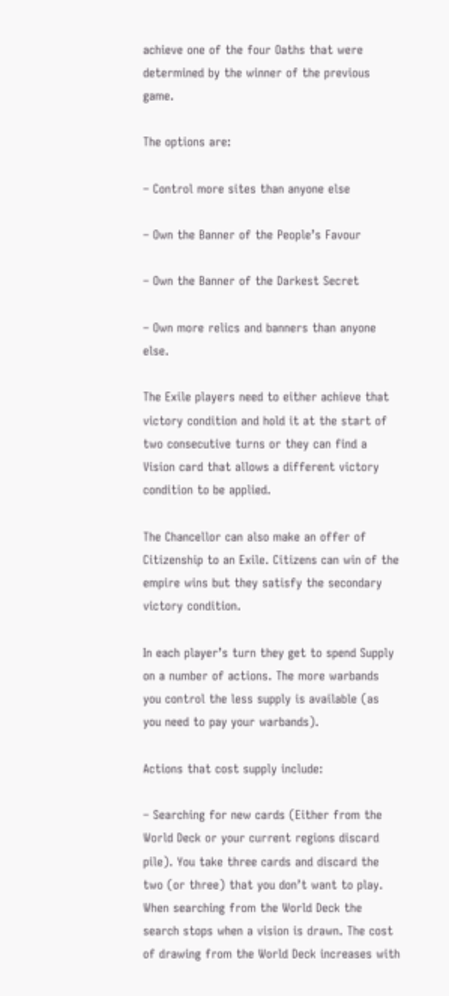achieve one of the four Oaths that were determined by the winner of the previous game.

The options are:

– Control more sites than anyone else

– Own the Banner of the People’s Favour

– Own the Banner of the Darkest Secret

– Own more relics and banners than anyone else.

The Exile players need to either achieve that victory condition and hold it at the start of two consecutive turns or they can find a Vision card that allows a different victory condition to be applied.

The Chancellor can also make an offer of Citizenship to an Exile. Citizens can win of the empire wins but they satisfy the secondary victory condition.

In each player’s turn they get to spend Supply on a number of actions. The more warbands you control the less supply is available (as you need to pay your warbands).

Actions that cost supply include:

– Searching for new cards (Either from the World Deck or your current regions discard pile). You take three cards and discard the two (or three) that you don’t want to play. When searching from the World Deck the search stops when a vision is drawn. The cost of drawing from the World Deck increases with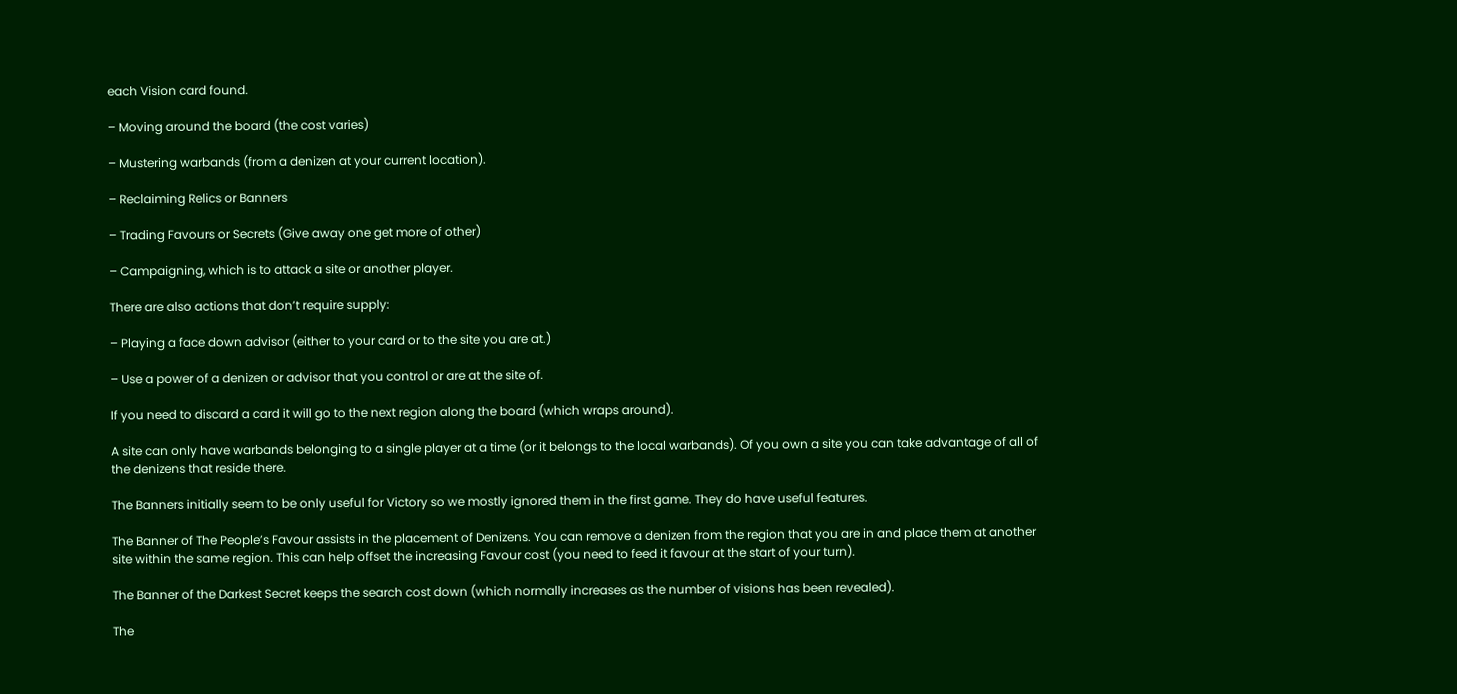each Vision card found.

– Moving around the board (the cost varies)

– Mustering warbands (from a denizen at your current location).

– Reclaiming Relics or Banners

– Trading Favours or Secrets (Give away one get more of other)

– Campaigning, which is to attack a site or another player.

There are also actions that don’t require supply:

– Playing a face down advisor (either to your card or to the site you are at.)

– Use a power of a denizen or advisor that you control or are at the site of.

If you need to discard a card it will go to the next region along the board (which wraps around).

A site can only have warbands belonging to a single player at a time (or it belongs to the local warbands). Of you own a site you can take advantage of all of the denizens that reside there.

The Banners initially seem to be only useful for Victory so we mostly ignored them in the first game. They do have useful features.

The Banner of The People’s Favour assists in the placement of Denizens. You can remove a denizen from the region that you are in and place them at another site within the same region. This can help offset the increasing Favour cost (you need to feed it favour at the start of your turn).

The Banner of the Darkest Secret keeps the search cost down (which normally increases as the number of visions has been revealed).

The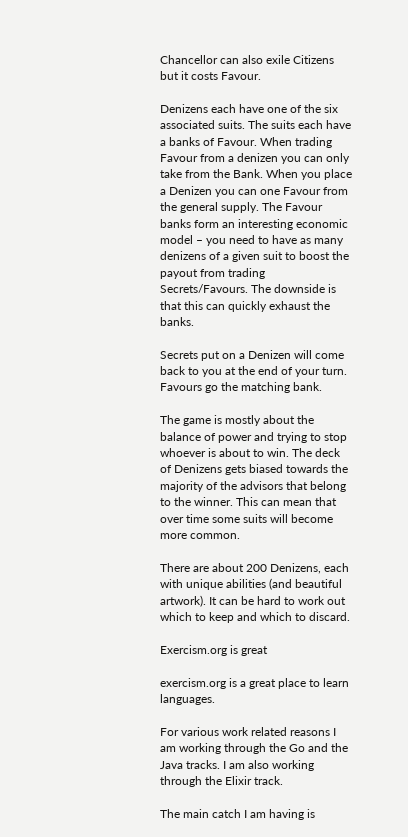Chancellor can also exile Citizens but it costs Favour.

Denizens each have one of the six associated suits. The suits each have a banks of Favour. When trading Favour from a denizen you can only take from the Bank. When you place a Denizen you can one Favour from the general supply. The Favour banks form an interesting economic model – you need to have as many denizens of a given suit to boost the payout from trading Secrets/Favours. The downside is that this can quickly exhaust the banks.

Secrets put on a Denizen will come back to you at the end of your turn. Favours go the matching bank.

The game is mostly about the balance of power and trying to stop whoever is about to win. The deck of Denizens gets biased towards the majority of the advisors that belong to the winner. This can mean that over time some suits will become more common.

There are about 200 Denizens, each with unique abilities (and beautiful artwork). It can be hard to work out which to keep and which to discard.

Exercism.org is great

exercism.org is a great place to learn languages.

For various work related reasons I am working through the Go and the Java tracks. I am also working through the Elixir track.

The main catch I am having is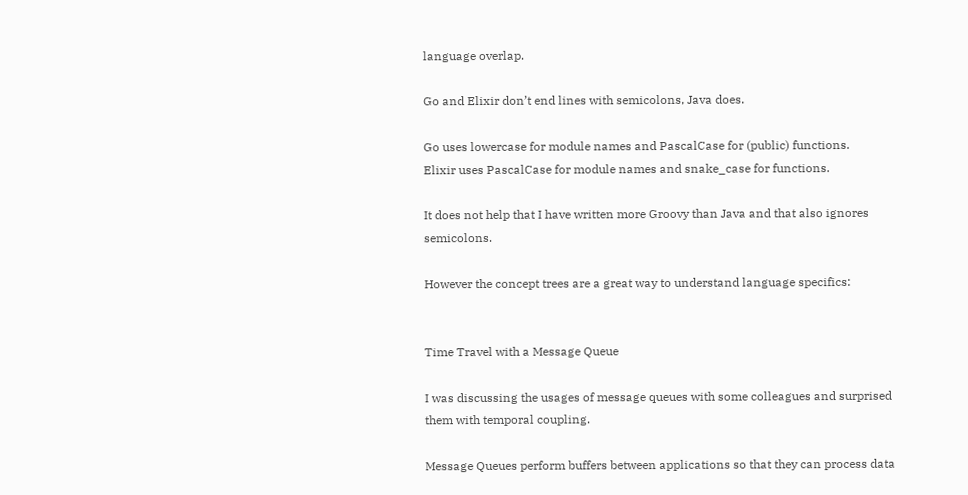language overlap.

Go and Elixir don’t end lines with semicolons, Java does.

Go uses lowercase for module names and PascalCase for (public) functions.
Elixir uses PascalCase for module names and snake_case for functions.

It does not help that I have written more Groovy than Java and that also ignores semicolons.

However the concept trees are a great way to understand language specifics:


Time Travel with a Message Queue

I was discussing the usages of message queues with some colleagues and surprised them with temporal coupling.

Message Queues perform buffers between applications so that they can process data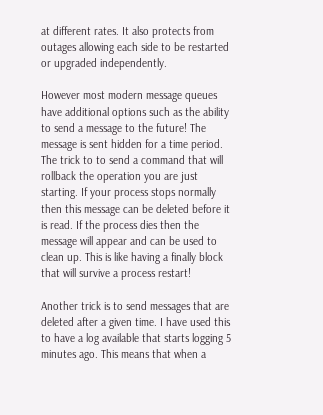at different rates. It also protects from outages allowing each side to be restarted or upgraded independently.

However most modern message queues have additional options such as the ability to send a message to the future! The message is sent hidden for a time period. The trick to to send a command that will rollback the operation you are just starting. If your process stops normally then this message can be deleted before it is read. If the process dies then the message will appear and can be used to clean up. This is like having a finally block that will survive a process restart!

Another trick is to send messages that are deleted after a given time. I have used this to have a log available that starts logging 5 minutes ago. This means that when a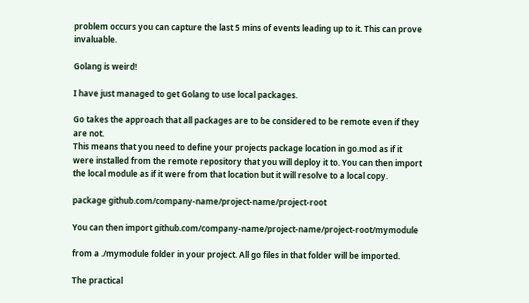problem occurs you can capture the last 5 mins of events leading up to it. This can prove invaluable.

Golang is weird!

I have just managed to get Golang to use local packages.

Go takes the approach that all packages are to be considered to be remote even if they are not.
This means that you need to define your projects package location in go.mod as if it were installed from the remote repository that you will deploy it to. You can then import the local module as if it were from that location but it will resolve to a local copy.

package github.com/company-name/project-name/project-root

You can then import github.com/company-name/project-name/project-root/mymodule

from a ./mymodule folder in your project. All go files in that folder will be imported.

The practical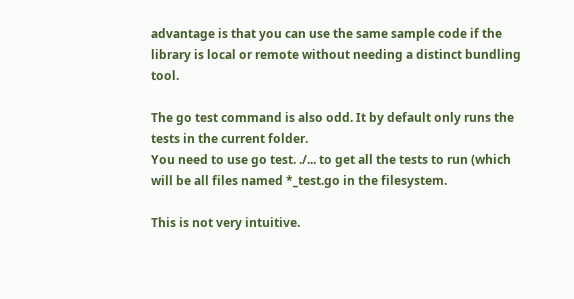advantage is that you can use the same sample code if the library is local or remote without needing a distinct bundling tool.

The go test command is also odd. It by default only runs the tests in the current folder.
You need to use go test. ./... to get all the tests to run (which will be all files named *_test.go in the filesystem.

This is not very intuitive.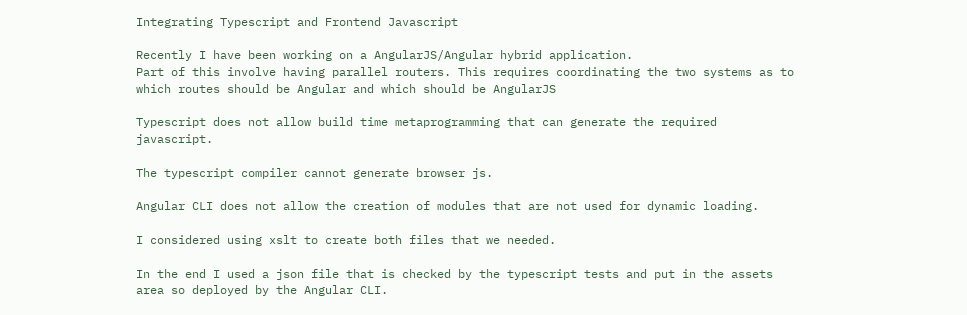Integrating Typescript and Frontend Javascript

Recently I have been working on a AngularJS/Angular hybrid application.
Part of this involve having parallel routers. This requires coordinating the two systems as to which routes should be Angular and which should be AngularJS

Typescript does not allow build time metaprogramming that can generate the required javascript.

The typescript compiler cannot generate browser js.

Angular CLI does not allow the creation of modules that are not used for dynamic loading.

I considered using xslt to create both files that we needed.

In the end I used a json file that is checked by the typescript tests and put in the assets area so deployed by the Angular CLI.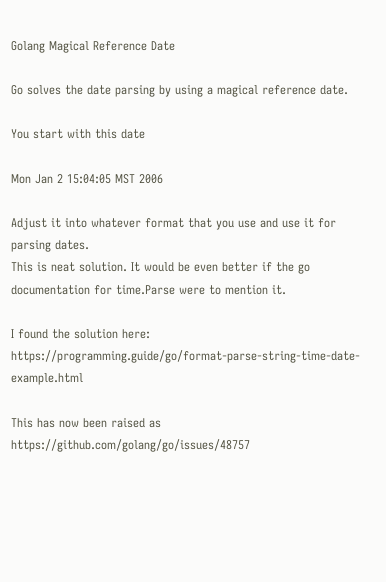Golang Magical Reference Date

Go solves the date parsing by using a magical reference date.

You start with this date

Mon Jan 2 15:04:05 MST 2006

Adjust it into whatever format that you use and use it for parsing dates.
This is neat solution. It would be even better if the go documentation for time.Parse were to mention it.

I found the solution here: https://programming.guide/go/format-parse-string-time-date-example.html

This has now been raised as https://github.com/golang/go/issues/48757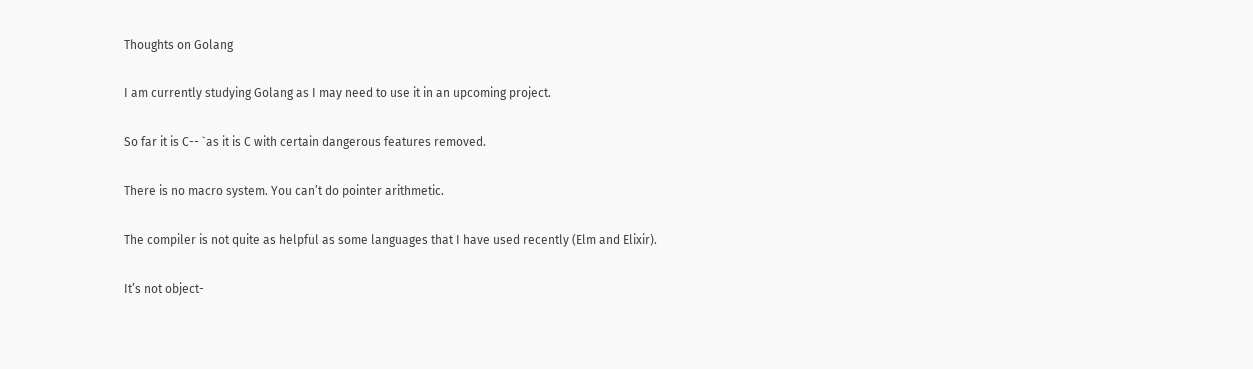Thoughts on Golang

I am currently studying Golang as I may need to use it in an upcoming project.

So far it is C-- `as it is C with certain dangerous features removed.

There is no macro system. You can’t do pointer arithmetic.

The compiler is not quite as helpful as some languages that I have used recently (Elm and Elixir).

It’s not object-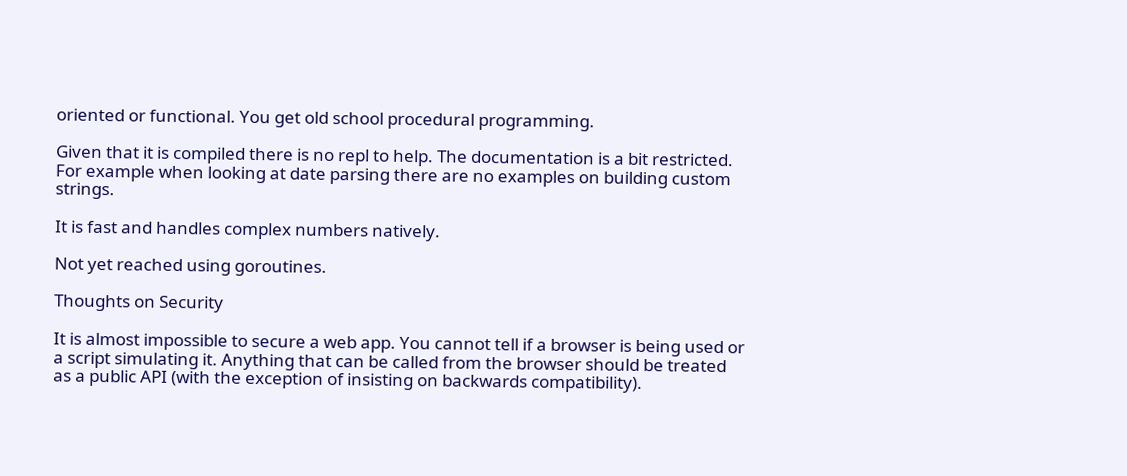oriented or functional. You get old school procedural programming.

Given that it is compiled there is no repl to help. The documentation is a bit restricted. For example when looking at date parsing there are no examples on building custom strings.

It is fast and handles complex numbers natively.

Not yet reached using goroutines.

Thoughts on Security

It is almost impossible to secure a web app. You cannot tell if a browser is being used or a script simulating it. Anything that can be called from the browser should be treated as a public API (with the exception of insisting on backwards compatibility).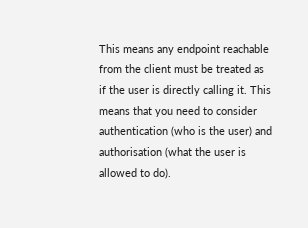This means any endpoint reachable from the client must be treated as if the user is directly calling it. This means that you need to consider authentication (who is the user) and authorisation (what the user is allowed to do).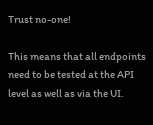Trust no-one!

This means that all endpoints need to be tested at the API level as well as via the UI.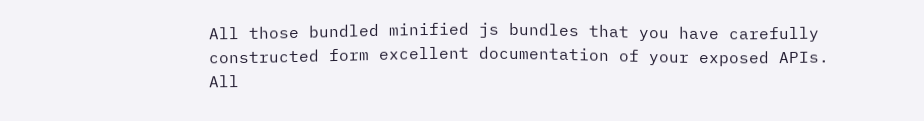All those bundled minified js bundles that you have carefully constructed form excellent documentation of your exposed APIs. All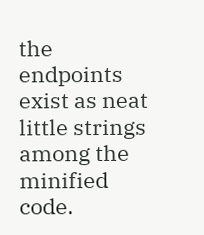the endpoints exist as neat little strings among the minified code.